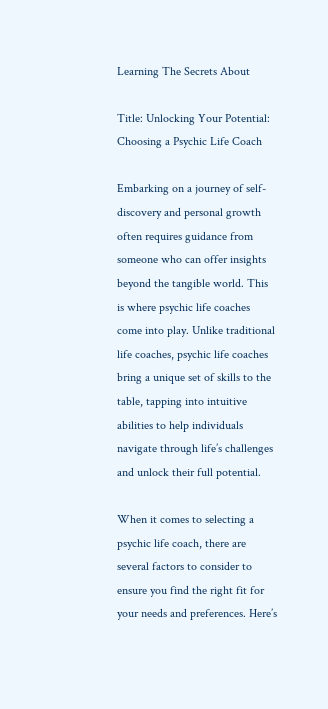Learning The Secrets About

Title: Unlocking Your Potential: Choosing a Psychic Life Coach

Embarking on a journey of self-discovery and personal growth often requires guidance from someone who can offer insights beyond the tangible world. This is where psychic life coaches come into play. Unlike traditional life coaches, psychic life coaches bring a unique set of skills to the table, tapping into intuitive abilities to help individuals navigate through life’s challenges and unlock their full potential.

When it comes to selecting a psychic life coach, there are several factors to consider to ensure you find the right fit for your needs and preferences. Here’s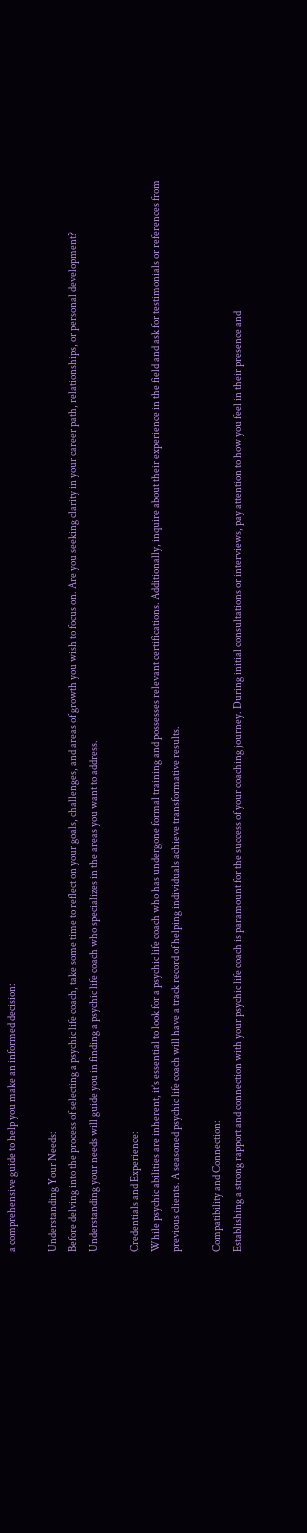a comprehensive guide to help you make an informed decision:

Understanding Your Needs:
Before delving into the process of selecting a psychic life coach, take some time to reflect on your goals, challenges, and areas of growth you wish to focus on. Are you seeking clarity in your career path, relationships, or personal development? Understanding your needs will guide you in finding a psychic life coach who specializes in the areas you want to address.

Credentials and Experience:
While psychic abilities are inherent, it’s essential to look for a psychic life coach who has undergone formal training and possesses relevant certifications. Additionally, inquire about their experience in the field and ask for testimonials or references from previous clients. A seasoned psychic life coach will have a track record of helping individuals achieve transformative results.

Compatibility and Connection:
Establishing a strong rapport and connection with your psychic life coach is paramount for the success of your coaching journey. During initial consultations or interviews, pay attention to how you feel in their presence and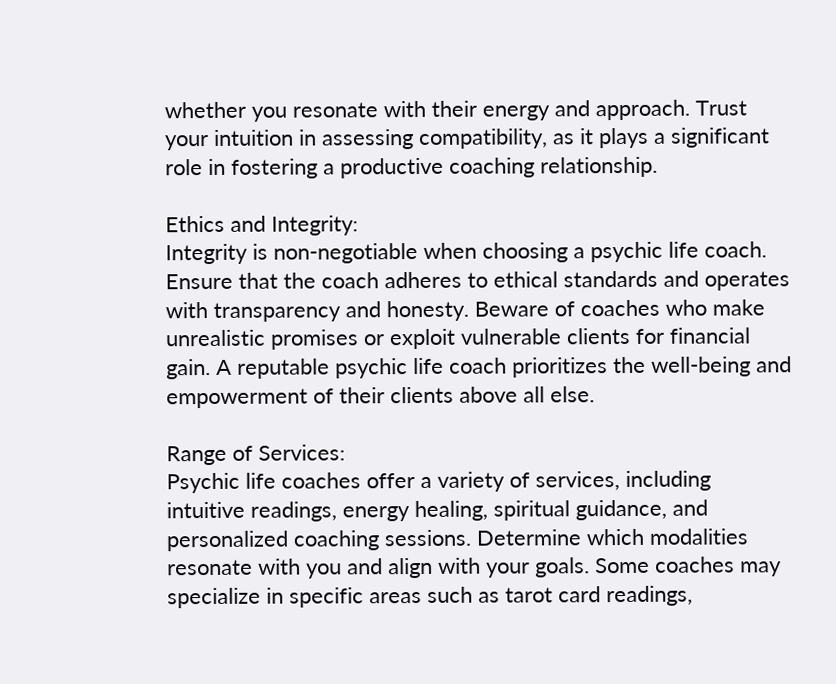whether you resonate with their energy and approach. Trust your intuition in assessing compatibility, as it plays a significant role in fostering a productive coaching relationship.

Ethics and Integrity:
Integrity is non-negotiable when choosing a psychic life coach. Ensure that the coach adheres to ethical standards and operates with transparency and honesty. Beware of coaches who make unrealistic promises or exploit vulnerable clients for financial gain. A reputable psychic life coach prioritizes the well-being and empowerment of their clients above all else.

Range of Services:
Psychic life coaches offer a variety of services, including intuitive readings, energy healing, spiritual guidance, and personalized coaching sessions. Determine which modalities resonate with you and align with your goals. Some coaches may specialize in specific areas such as tarot card readings,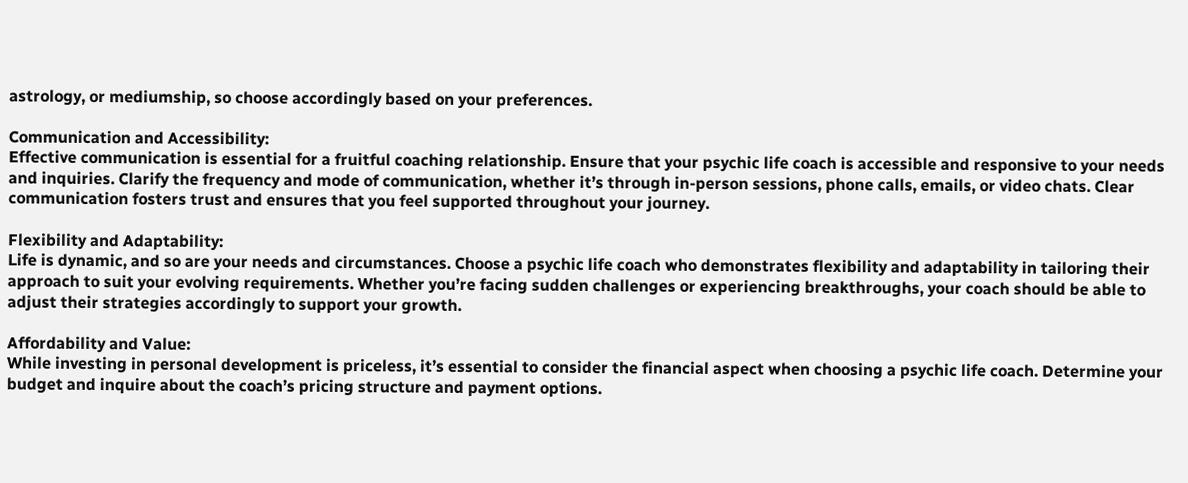astrology, or mediumship, so choose accordingly based on your preferences.

Communication and Accessibility:
Effective communication is essential for a fruitful coaching relationship. Ensure that your psychic life coach is accessible and responsive to your needs and inquiries. Clarify the frequency and mode of communication, whether it’s through in-person sessions, phone calls, emails, or video chats. Clear communication fosters trust and ensures that you feel supported throughout your journey.

Flexibility and Adaptability:
Life is dynamic, and so are your needs and circumstances. Choose a psychic life coach who demonstrates flexibility and adaptability in tailoring their approach to suit your evolving requirements. Whether you’re facing sudden challenges or experiencing breakthroughs, your coach should be able to adjust their strategies accordingly to support your growth.

Affordability and Value:
While investing in personal development is priceless, it’s essential to consider the financial aspect when choosing a psychic life coach. Determine your budget and inquire about the coach’s pricing structure and payment options.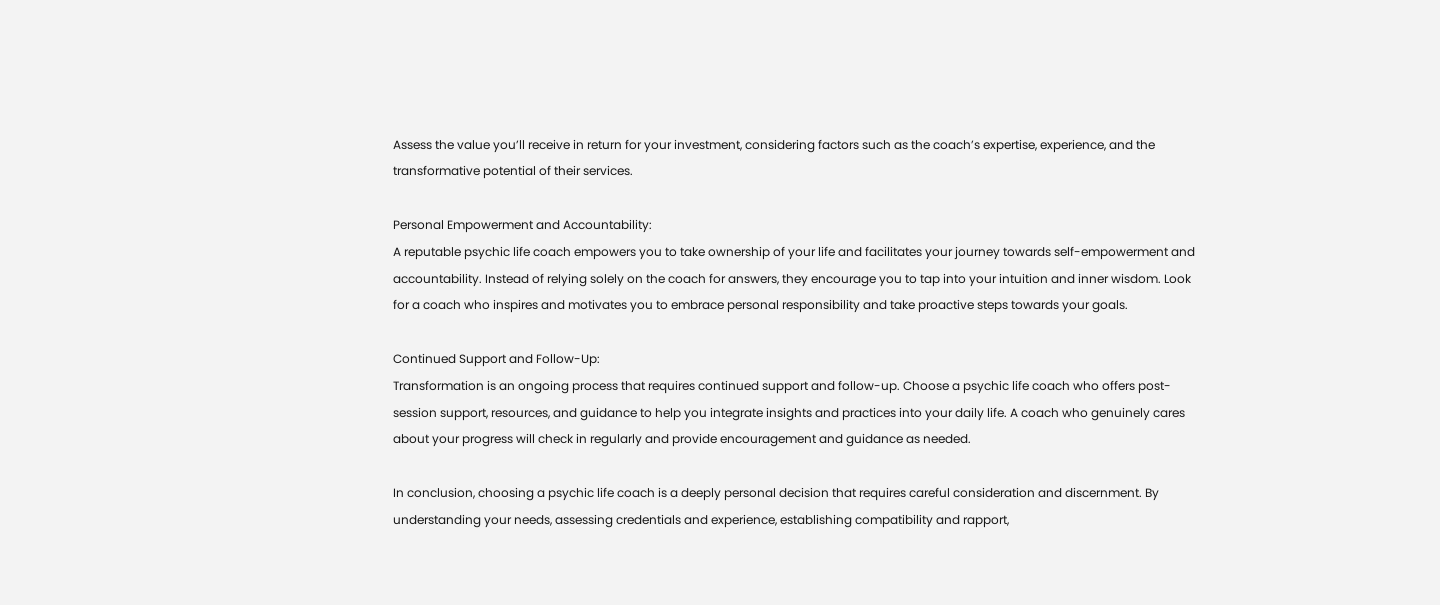Assess the value you’ll receive in return for your investment, considering factors such as the coach’s expertise, experience, and the transformative potential of their services.

Personal Empowerment and Accountability:
A reputable psychic life coach empowers you to take ownership of your life and facilitates your journey towards self-empowerment and accountability. Instead of relying solely on the coach for answers, they encourage you to tap into your intuition and inner wisdom. Look for a coach who inspires and motivates you to embrace personal responsibility and take proactive steps towards your goals.

Continued Support and Follow-Up:
Transformation is an ongoing process that requires continued support and follow-up. Choose a psychic life coach who offers post-session support, resources, and guidance to help you integrate insights and practices into your daily life. A coach who genuinely cares about your progress will check in regularly and provide encouragement and guidance as needed.

In conclusion, choosing a psychic life coach is a deeply personal decision that requires careful consideration and discernment. By understanding your needs, assessing credentials and experience, establishing compatibility and rapport,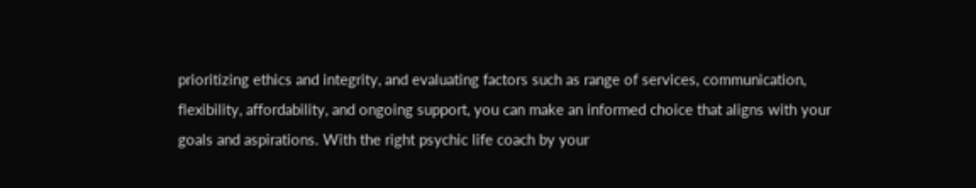prioritizing ethics and integrity, and evaluating factors such as range of services, communication, flexibility, affordability, and ongoing support, you can make an informed choice that aligns with your goals and aspirations. With the right psychic life coach by your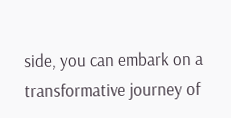side, you can embark on a transformative journey of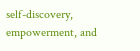self-discovery, empowerment, and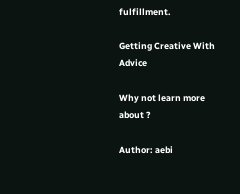fulfillment.

Getting Creative With Advice

Why not learn more about ?

Author: aebi